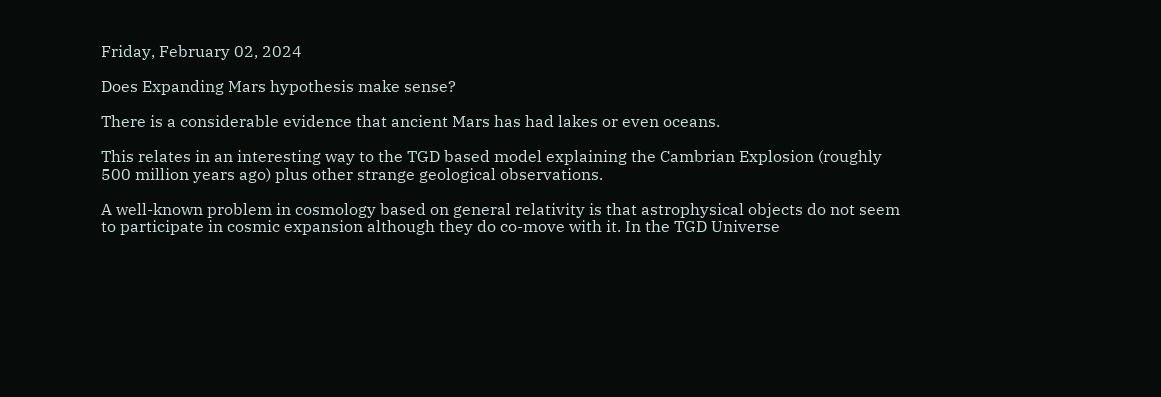Friday, February 02, 2024

Does Expanding Mars hypothesis make sense?

There is a considerable evidence that ancient Mars has had lakes or even oceans.

This relates in an interesting way to the TGD based model explaining the Cambrian Explosion (roughly 500 million years ago) plus other strange geological observations.

A well-known problem in cosmology based on general relativity is that astrophysical objects do not seem to participate in cosmic expansion although they do co-move with it. In the TGD Universe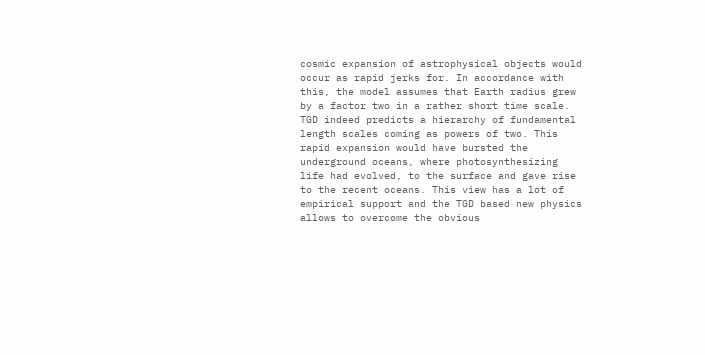cosmic expansion of astrophysical objects would occur as rapid jerks for. In accordance with this, the model assumes that Earth radius grew by a factor two in a rather short time scale. TGD indeed predicts a hierarchy of fundamental length scales coming as powers of two. This rapid expansion would have bursted the underground oceans, where photosynthesizing life had evolved, to the surface and gave rise to the recent oceans. This view has a lot of empirical support and the TGD based new physics allows to overcome the obvious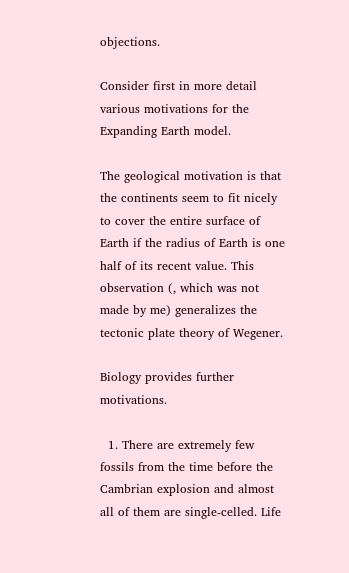objections.

Consider first in more detail various motivations for the Expanding Earth model.

The geological motivation is that the continents seem to fit nicely to cover the entire surface of Earth if the radius of Earth is one half of its recent value. This observation (, which was not made by me) generalizes the tectonic plate theory of Wegener.

Biology provides further motivations.

  1. There are extremely few fossils from the time before the Cambrian explosion and almost all of them are single-celled. Life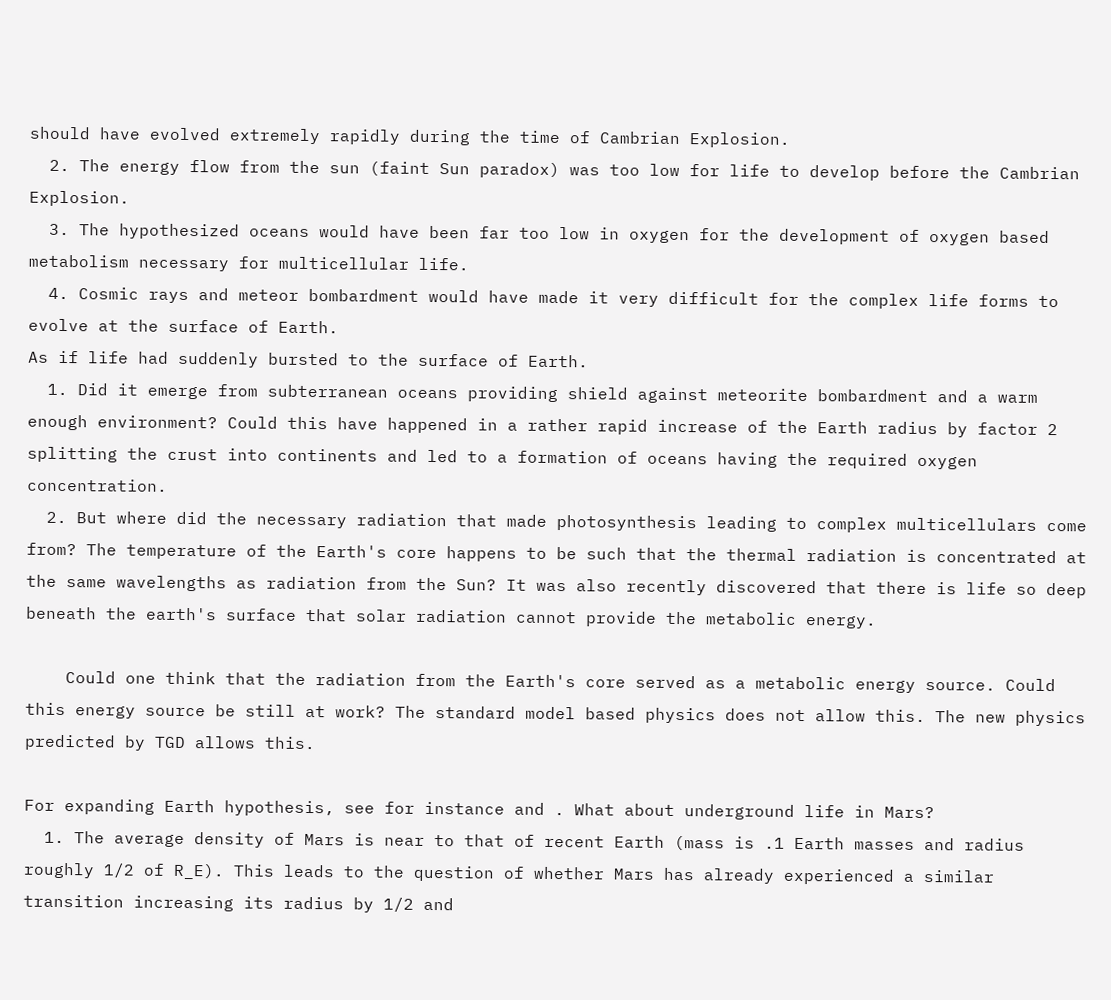should have evolved extremely rapidly during the time of Cambrian Explosion.
  2. The energy flow from the sun (faint Sun paradox) was too low for life to develop before the Cambrian Explosion.
  3. The hypothesized oceans would have been far too low in oxygen for the development of oxygen based metabolism necessary for multicellular life.
  4. Cosmic rays and meteor bombardment would have made it very difficult for the complex life forms to evolve at the surface of Earth.
As if life had suddenly bursted to the surface of Earth.
  1. Did it emerge from subterranean oceans providing shield against meteorite bombardment and a warm enough environment? Could this have happened in a rather rapid increase of the Earth radius by factor 2 splitting the crust into continents and led to a formation of oceans having the required oxygen concentration.
  2. But where did the necessary radiation that made photosynthesis leading to complex multicellulars come from? The temperature of the Earth's core happens to be such that the thermal radiation is concentrated at the same wavelengths as radiation from the Sun? It was also recently discovered that there is life so deep beneath the earth's surface that solar radiation cannot provide the metabolic energy.

    Could one think that the radiation from the Earth's core served as a metabolic energy source. Could this energy source be still at work? The standard model based physics does not allow this. The new physics predicted by TGD allows this.

For expanding Earth hypothesis, see for instance and . What about underground life in Mars?
  1. The average density of Mars is near to that of recent Earth (mass is .1 Earth masses and radius roughly 1/2 of R_E). This leads to the question of whether Mars has already experienced a similar transition increasing its radius by 1/2 and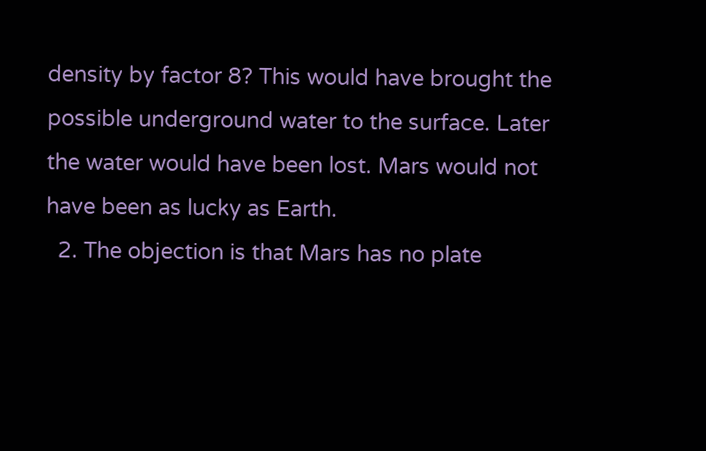density by factor 8? This would have brought the possible underground water to the surface. Later the water would have been lost. Mars would not have been as lucky as Earth.
  2. The objection is that Mars has no plate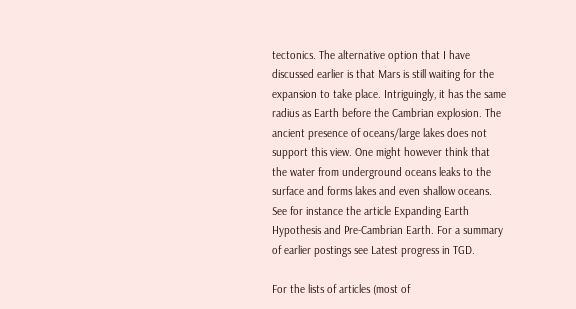tectonics. The alternative option that I have discussed earlier is that Mars is still waiting for the expansion to take place. Intriguingly, it has the same radius as Earth before the Cambrian explosion. The ancient presence of oceans/large lakes does not support this view. One might however think that the water from underground oceans leaks to the surface and forms lakes and even shallow oceans.
See for instance the article Expanding Earth Hypothesis and Pre-Cambrian Earth. For a summary of earlier postings see Latest progress in TGD.

For the lists of articles (most of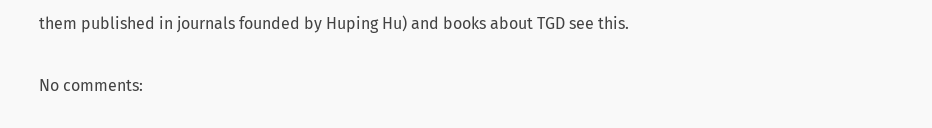them published in journals founded by Huping Hu) and books about TGD see this.

No comments: